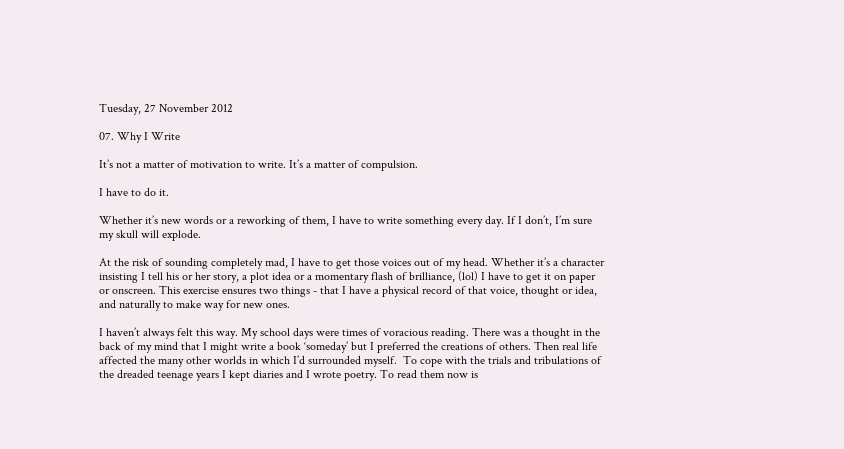Tuesday, 27 November 2012

07. Why I Write

It’s not a matter of motivation to write. It’s a matter of compulsion.

I have to do it.

Whether it’s new words or a reworking of them, I have to write something every day. If I don’t, I’m sure my skull will explode.

At the risk of sounding completely mad, I have to get those voices out of my head. Whether it’s a character insisting I tell his or her story, a plot idea or a momentary flash of brilliance, (lol) I have to get it on paper or onscreen. This exercise ensures two things - that I have a physical record of that voice, thought or idea, and naturally to make way for new ones.

I haven’t always felt this way. My school days were times of voracious reading. There was a thought in the back of my mind that I might write a book ‘someday’ but I preferred the creations of others. Then real life affected the many other worlds in which I’d surrounded myself.  To cope with the trials and tribulations of the dreaded teenage years I kept diaries and I wrote poetry. To read them now is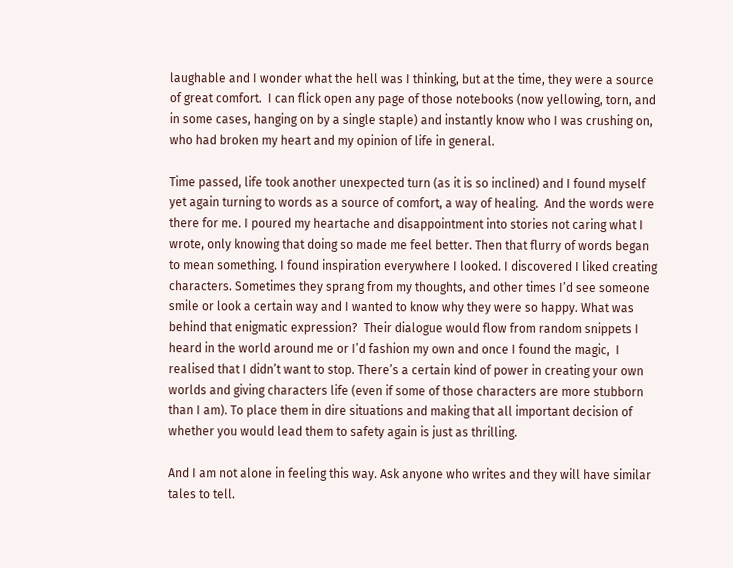laughable and I wonder what the hell was I thinking, but at the time, they were a source of great comfort.  I can flick open any page of those notebooks (now yellowing, torn, and in some cases, hanging on by a single staple) and instantly know who I was crushing on, who had broken my heart and my opinion of life in general.

Time passed, life took another unexpected turn (as it is so inclined) and I found myself yet again turning to words as a source of comfort, a way of healing.  And the words were there for me. I poured my heartache and disappointment into stories not caring what I wrote, only knowing that doing so made me feel better. Then that flurry of words began to mean something. I found inspiration everywhere I looked. I discovered I liked creating characters. Sometimes they sprang from my thoughts, and other times I’d see someone smile or look a certain way and I wanted to know why they were so happy. What was behind that enigmatic expression?  Their dialogue would flow from random snippets I heard in the world around me or I’d fashion my own and once I found the magic,  I realised that I didn’t want to stop. There’s a certain kind of power in creating your own worlds and giving characters life (even if some of those characters are more stubborn than I am). To place them in dire situations and making that all important decision of whether you would lead them to safety again is just as thrilling.

And I am not alone in feeling this way. Ask anyone who writes and they will have similar tales to tell.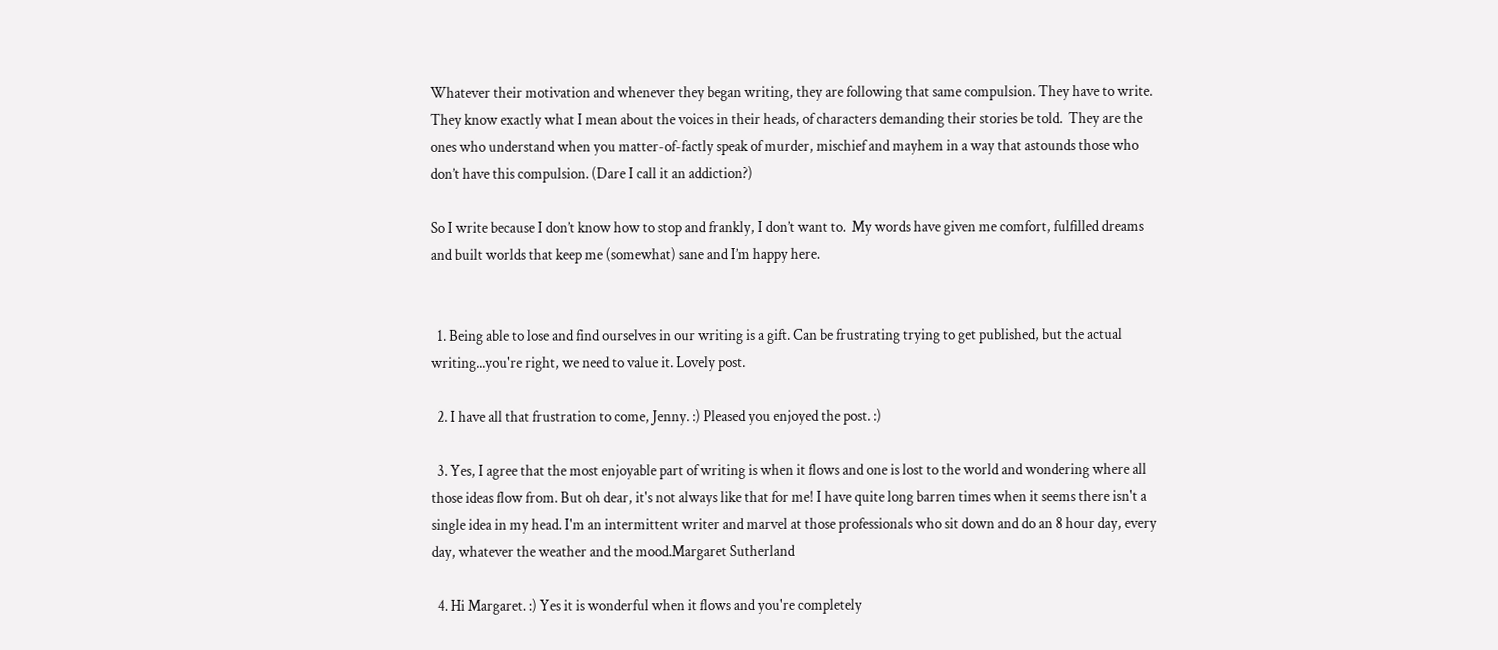Whatever their motivation and whenever they began writing, they are following that same compulsion. They have to write.  They know exactly what I mean about the voices in their heads, of characters demanding their stories be told.  They are the ones who understand when you matter-of-factly speak of murder, mischief and mayhem in a way that astounds those who don’t have this compulsion. (Dare I call it an addiction?)

So I write because I don’t know how to stop and frankly, I don’t want to.  My words have given me comfort, fulfilled dreams and built worlds that keep me (somewhat) sane and I’m happy here.


  1. Being able to lose and find ourselves in our writing is a gift. Can be frustrating trying to get published, but the actual writing...you're right, we need to value it. Lovely post.

  2. I have all that frustration to come, Jenny. :) Pleased you enjoyed the post. :)

  3. Yes, I agree that the most enjoyable part of writing is when it flows and one is lost to the world and wondering where all those ideas flow from. But oh dear, it's not always like that for me! I have quite long barren times when it seems there isn't a single idea in my head. I'm an intermittent writer and marvel at those professionals who sit down and do an 8 hour day, every day, whatever the weather and the mood.Margaret Sutherland

  4. Hi Margaret. :) Yes it is wonderful when it flows and you're completely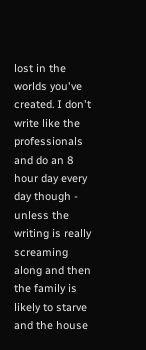lost in the worlds you've created. I don't write like the professionals and do an 8 hour day every day though - unless the writing is really screaming along and then the family is likely to starve and the house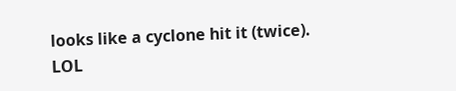looks like a cyclone hit it (twice). LOL